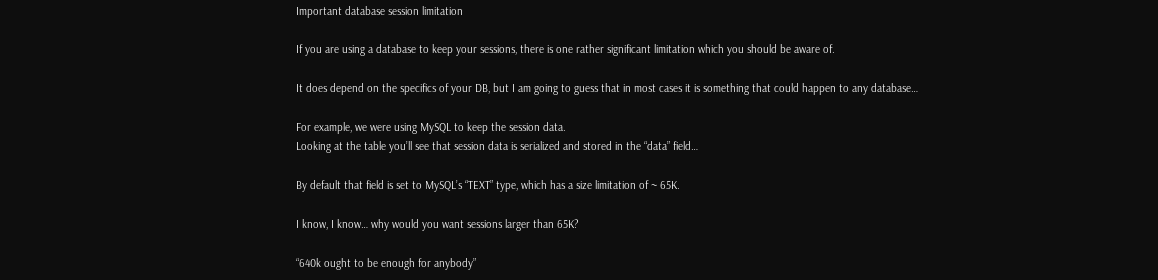Important database session limitation

If you are using a database to keep your sessions, there is one rather significant limitation which you should be aware of.

It does depend on the specifics of your DB, but I am going to guess that in most cases it is something that could happen to any database…

For example, we were using MySQL to keep the session data.
Looking at the table you’ll see that session data is serialized and stored in the “data” field…

By default that field is set to MySQL’s “TEXT” type, which has a size limitation of ~ 65K.

I know, I know… why would you want sessions larger than 65K?

“640k ought to be enough for anybody”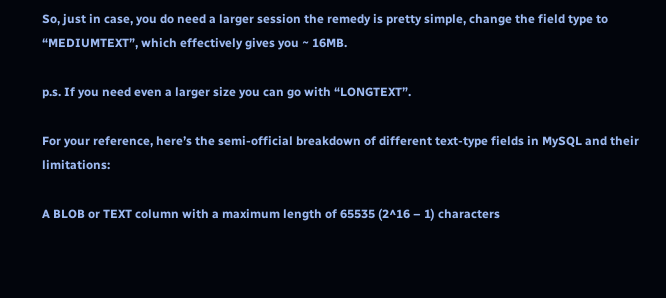So, just in case, you do need a larger session the remedy is pretty simple, change the field type to “MEDIUMTEXT”, which effectively gives you ~ 16MB.

p.s. If you need even a larger size you can go with “LONGTEXT”.

For your reference, here’s the semi-official breakdown of different text-type fields in MySQL and their limitations:

A BLOB or TEXT column with a maximum length of 65535 (2^16 – 1) characters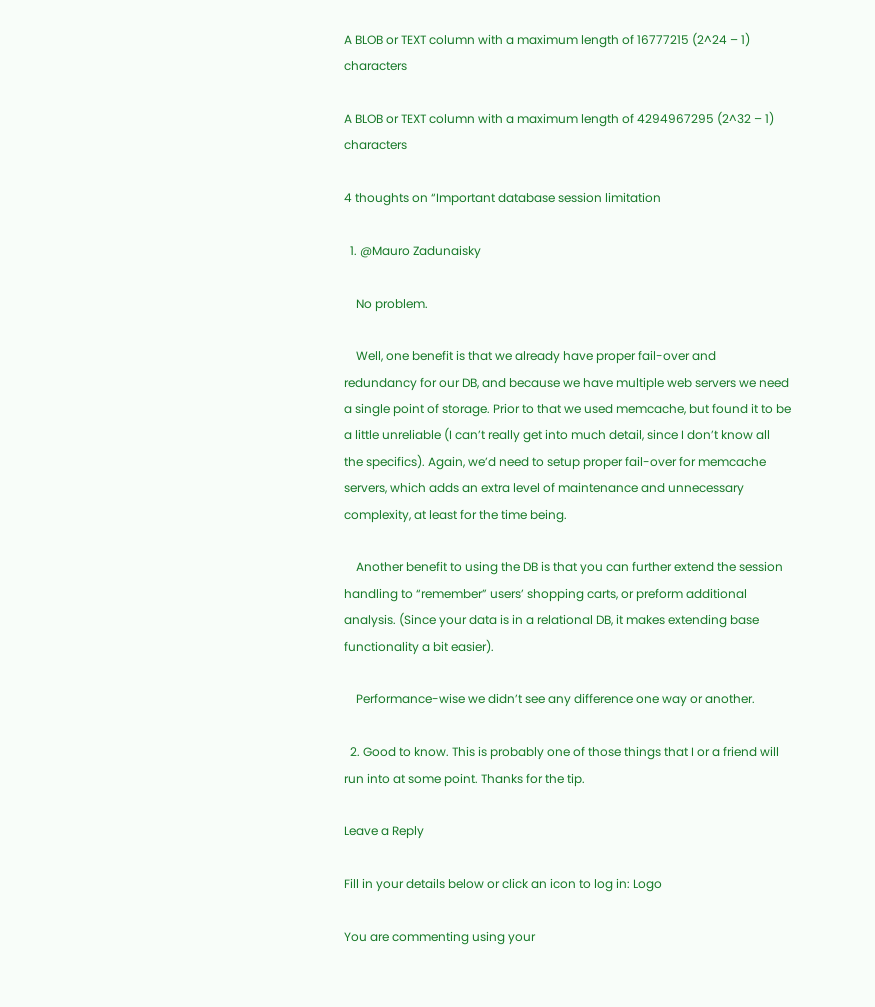A BLOB or TEXT column with a maximum length of 16777215 (2^24 – 1) characters

A BLOB or TEXT column with a maximum length of 4294967295 (2^32 – 1) characters

4 thoughts on “Important database session limitation

  1. @Mauro Zadunaisky

    No problem.

    Well, one benefit is that we already have proper fail-over and redundancy for our DB, and because we have multiple web servers we need a single point of storage. Prior to that we used memcache, but found it to be a little unreliable (I can’t really get into much detail, since I don’t know all the specifics). Again, we’d need to setup proper fail-over for memcache servers, which adds an extra level of maintenance and unnecessary complexity, at least for the time being.

    Another benefit to using the DB is that you can further extend the session handling to “remember” users’ shopping carts, or preform additional analysis. (Since your data is in a relational DB, it makes extending base functionality a bit easier).

    Performance-wise we didn’t see any difference one way or another.

  2. Good to know. This is probably one of those things that I or a friend will run into at some point. Thanks for the tip.

Leave a Reply

Fill in your details below or click an icon to log in: Logo

You are commenting using your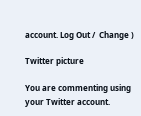account. Log Out /  Change )

Twitter picture

You are commenting using your Twitter account.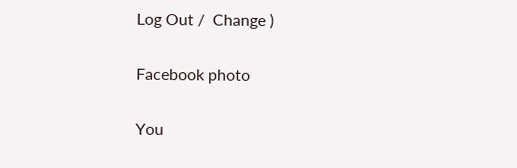Log Out /  Change )

Facebook photo

You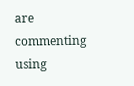are commenting using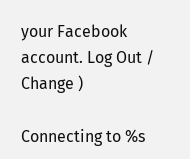your Facebook account. Log Out /  Change )

Connecting to %s